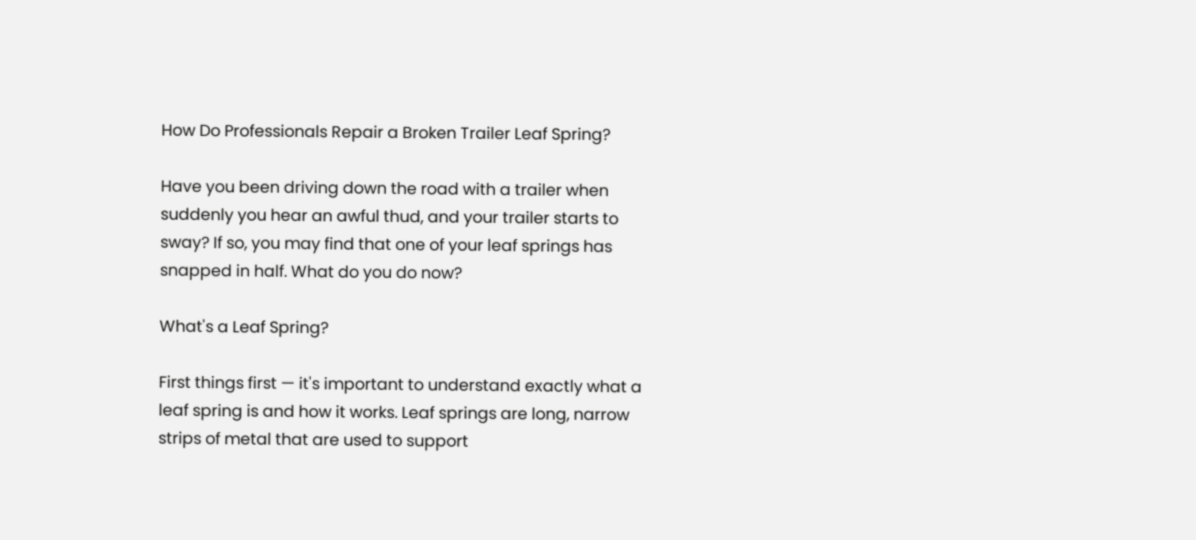How Do Professionals Repair a Broken Trailer Leaf Spring?

Have you been driving down the road with a trailer when suddenly you hear an awful thud, and your trailer starts to sway? If so, you may find that one of your leaf springs has snapped in half. What do you do now?

What's a Leaf Spring?

First things first — it's important to understand exactly what a leaf spring is and how it works. Leaf springs are long, narrow strips of metal that are used to support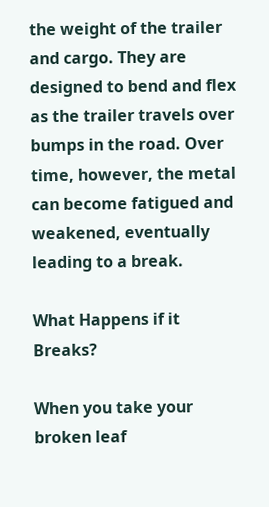the weight of the trailer and cargo. They are designed to bend and flex as the trailer travels over bumps in the road. Over time, however, the metal can become fatigued and weakened, eventually leading to a break.

What Happens if it Breaks?

When you take your broken leaf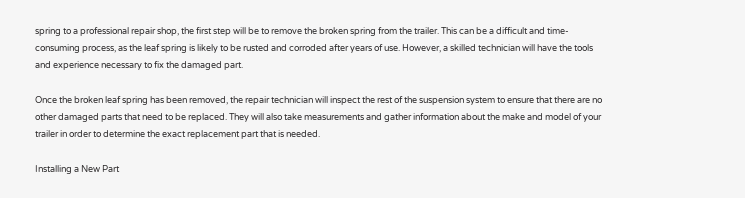spring to a professional repair shop, the first step will be to remove the broken spring from the trailer. This can be a difficult and time-consuming process, as the leaf spring is likely to be rusted and corroded after years of use. However, a skilled technician will have the tools and experience necessary to fix the damaged part.

Once the broken leaf spring has been removed, the repair technician will inspect the rest of the suspension system to ensure that there are no other damaged parts that need to be replaced. They will also take measurements and gather information about the make and model of your trailer in order to determine the exact replacement part that is needed.

Installing a New Part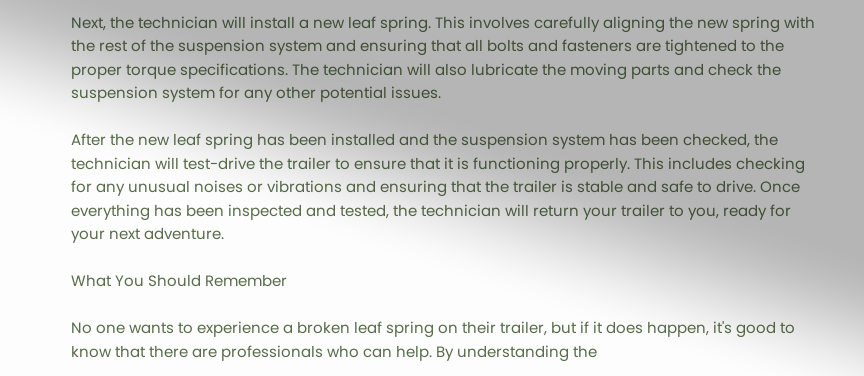Next, the technician will install a new leaf spring. This involves carefully aligning the new spring with the rest of the suspension system and ensuring that all bolts and fasteners are tightened to the proper torque specifications. The technician will also lubricate the moving parts and check the suspension system for any other potential issues.

After the new leaf spring has been installed and the suspension system has been checked, the technician will test-drive the trailer to ensure that it is functioning properly. This includes checking for any unusual noises or vibrations and ensuring that the trailer is stable and safe to drive. Once everything has been inspected and tested, the technician will return your trailer to you, ready for your next adventure.

What You Should Remember

No one wants to experience a broken leaf spring on their trailer, but if it does happen, it's good to know that there are professionals who can help. By understanding the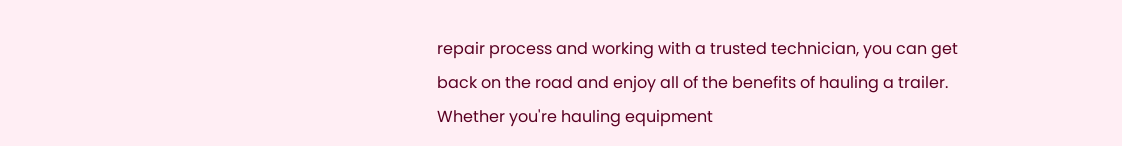repair process and working with a trusted technician, you can get back on the road and enjoy all of the benefits of hauling a trailer. Whether you're hauling equipment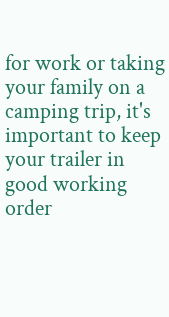for work or taking your family on a camping trip, it's important to keep your trailer in good working order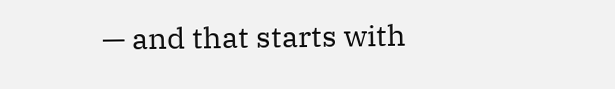— and that starts with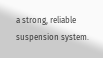a strong, reliable suspension system.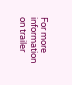For more information on trailer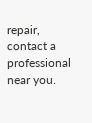repair, contact a professional near you.